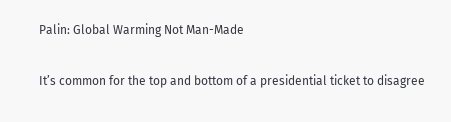Palin: Global Warming Not Man-Made

It’s common for the top and bottom of a presidential ticket to disagree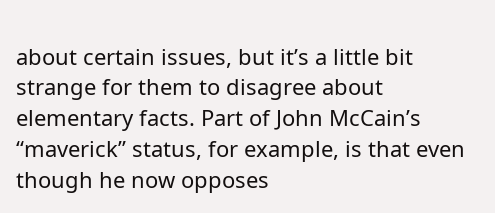about certain issues, but it’s a little bit strange for them to disagree about elementary facts. Part of John McCain’s “maverick” status, for example, is that even though he now opposes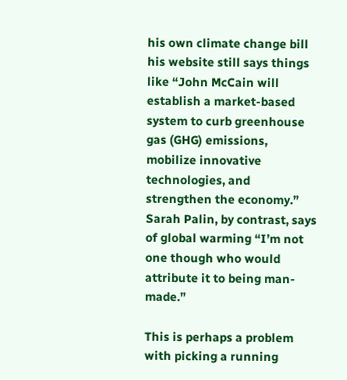his own climate change bill his website still says things like “John McCain will establish a market-based system to curb greenhouse gas (GHG) emissions, mobilize innovative technologies, and strengthen the economy.” Sarah Palin, by contrast, says of global warming “I’m not one though who would attribute it to being man-made.”

This is perhaps a problem with picking a running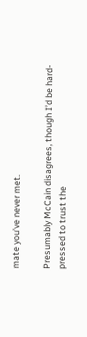mate you’ve never met.

Presumably McCain disagrees, though I’d be hard-pressed to trust the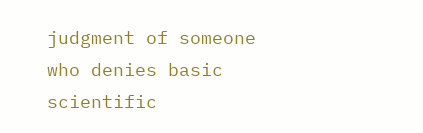judgment of someone who denies basic scientific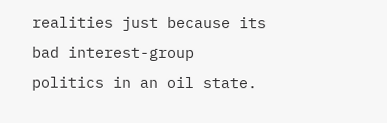realities just because its bad interest-group politics in an oil state.